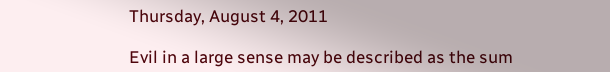Thursday, August 4, 2011

Evil in a large sense may be described as the sum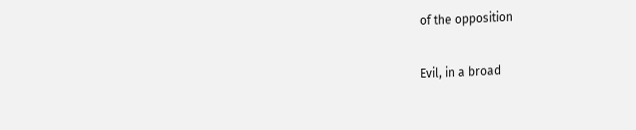of the opposition

Evil, in a broad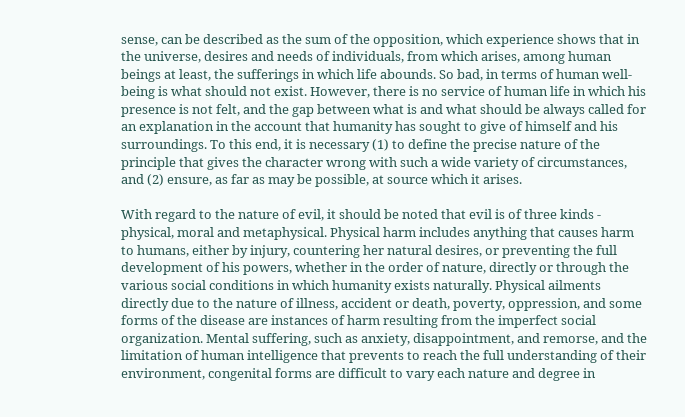sense, can be described as the sum of the opposition, which experience shows that in the universe, desires and needs of individuals, from which arises, among human beings at least, the sufferings in which life abounds. So bad, in terms of human well-being is what should not exist. However, there is no service of human life in which his presence is not felt, and the gap between what is and what should be always called for an explanation in the account that humanity has sought to give of himself and his surroundings. To this end, it is necessary (1) to define the precise nature of the principle that gives the character wrong with such a wide variety of circumstances, and (2) ensure, as far as may be possible, at source which it arises.

With regard to the nature of evil, it should be noted that evil is of three kinds - physical, moral and metaphysical. Physical harm includes anything that causes harm to humans, either by injury, countering her natural desires, or preventing the full development of his powers, whether in the order of nature, directly or through the various social conditions in which humanity exists naturally. Physical ailments directly due to the nature of illness, accident or death, poverty, oppression, and some forms of the disease are instances of harm resulting from the imperfect social organization. Mental suffering, such as anxiety, disappointment, and remorse, and the limitation of human intelligence that prevents to reach the full understanding of their environment, congenital forms are difficult to vary each nature and degree in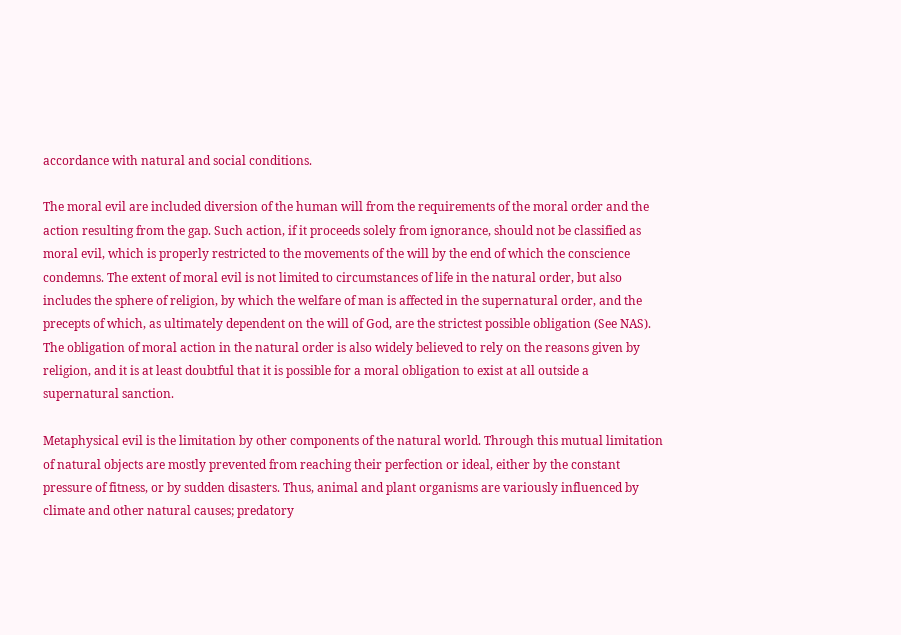accordance with natural and social conditions.

The moral evil are included diversion of the human will from the requirements of the moral order and the action resulting from the gap. Such action, if it proceeds solely from ignorance, should not be classified as moral evil, which is properly restricted to the movements of the will by the end of which the conscience condemns. The extent of moral evil is not limited to circumstances of life in the natural order, but also includes the sphere of religion, by which the welfare of man is affected in the supernatural order, and the precepts of which, as ultimately dependent on the will of God, are the strictest possible obligation (See NAS). The obligation of moral action in the natural order is also widely believed to rely on the reasons given by religion, and it is at least doubtful that it is possible for a moral obligation to exist at all outside a supernatural sanction.

Metaphysical evil is the limitation by other components of the natural world. Through this mutual limitation of natural objects are mostly prevented from reaching their perfection or ideal, either by the constant pressure of fitness, or by sudden disasters. Thus, animal and plant organisms are variously influenced by climate and other natural causes; predatory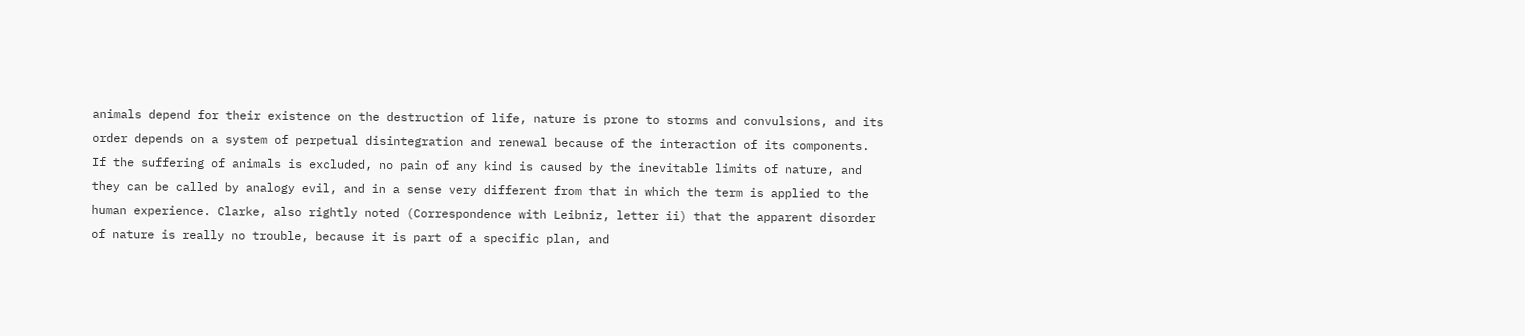animals depend for their existence on the destruction of life, nature is prone to storms and convulsions, and its order depends on a system of perpetual disintegration and renewal because of the interaction of its components. If the suffering of animals is excluded, no pain of any kind is caused by the inevitable limits of nature, and they can be called by analogy evil, and in a sense very different from that in which the term is applied to the human experience. Clarke, also rightly noted (Correspondence with Leibniz, letter ii) that the apparent disorder of nature is really no trouble, because it is part of a specific plan, and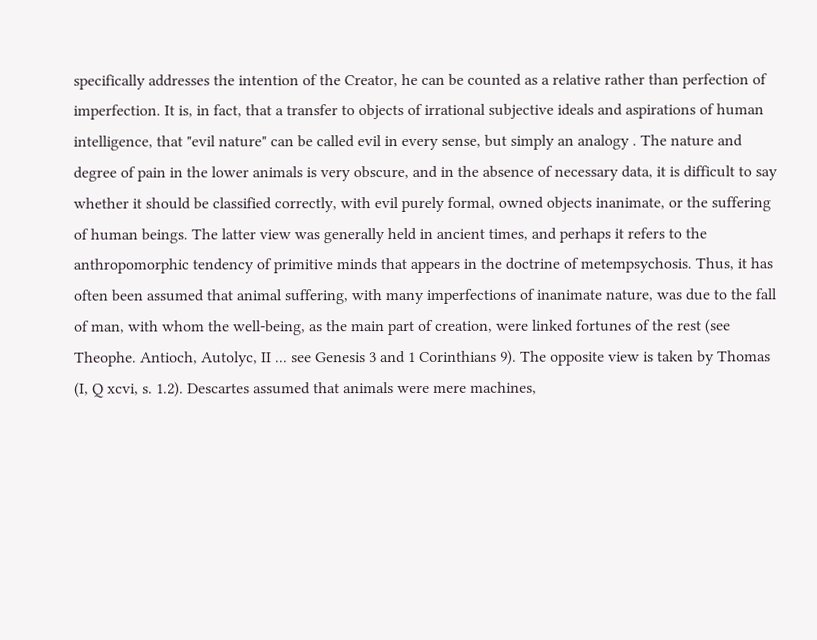specifically addresses the intention of the Creator, he can be counted as a relative rather than perfection of imperfection. It is, in fact, that a transfer to objects of irrational subjective ideals and aspirations of human intelligence, that "evil nature" can be called evil in every sense, but simply an analogy . The nature and degree of pain in the lower animals is very obscure, and in the absence of necessary data, it is difficult to say whether it should be classified correctly, with evil purely formal, owned objects inanimate, or the suffering of human beings. The latter view was generally held in ancient times, and perhaps it refers to the anthropomorphic tendency of primitive minds that appears in the doctrine of metempsychosis. Thus, it has often been assumed that animal suffering, with many imperfections of inanimate nature, was due to the fall of man, with whom the well-being, as the main part of creation, were linked fortunes of the rest (see Theophe. Antioch, Autolyc, II ... see Genesis 3 and 1 Corinthians 9). The opposite view is taken by Thomas (I, Q xcvi, s. 1.2). Descartes assumed that animals were mere machines,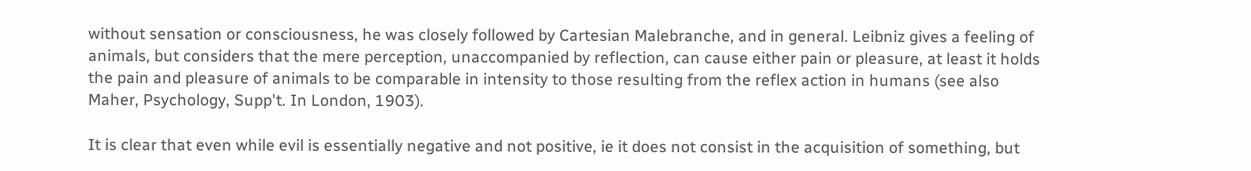without sensation or consciousness, he was closely followed by Cartesian Malebranche, and in general. Leibniz gives a feeling of animals, but considers that the mere perception, unaccompanied by reflection, can cause either pain or pleasure, at least it holds the pain and pleasure of animals to be comparable in intensity to those resulting from the reflex action in humans (see also Maher, Psychology, Supp't. In London, 1903).

It is clear that even while evil is essentially negative and not positive, ie it does not consist in the acquisition of something, but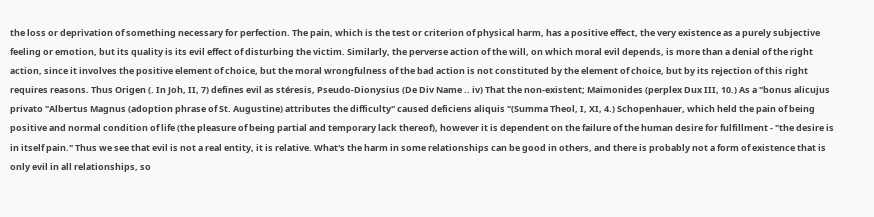the loss or deprivation of something necessary for perfection. The pain, which is the test or criterion of physical harm, has a positive effect, the very existence as a purely subjective feeling or emotion, but its quality is its evil effect of disturbing the victim. Similarly, the perverse action of the will, on which moral evil depends, is more than a denial of the right action, since it involves the positive element of choice, but the moral wrongfulness of the bad action is not constituted by the element of choice, but by its rejection of this right requires reasons. Thus Origen (. In Joh, II, 7) defines evil as stéresis, Pseudo-Dionysius (De Div Name .. iv) That the non-existent; Maimonides (perplex Dux III, 10.) As a "bonus alicujus privato "Albertus Magnus (adoption phrase of St. Augustine) attributes the difficulty" caused deficiens aliquis "(Summa Theol, I, XI, 4.) Schopenhauer, which held the pain of being positive and normal condition of life (the pleasure of being partial and temporary lack thereof), however it is dependent on the failure of the human desire for fulfillment - "the desire is in itself pain." Thus we see that evil is not a real entity, it is relative. What's the harm in some relationships can be good in others, and there is probably not a form of existence that is only evil in all relationships, so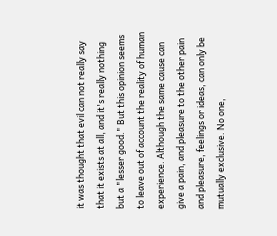it was thought that evil can not really say that it exists at all, and it's really nothing but a "lesser good." But this opinion seems to leave out of account the reality of human experience. Although the same cause can give a pain, and pleasure to the other pain and pleasure, feelings or ideas, can only be mutually exclusive. No one,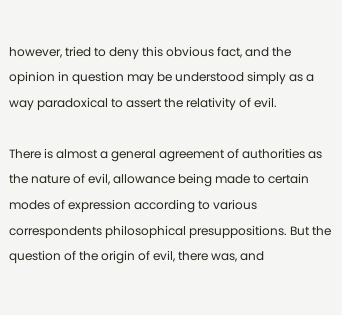however, tried to deny this obvious fact, and the opinion in question may be understood simply as a way paradoxical to assert the relativity of evil.

There is almost a general agreement of authorities as the nature of evil, allowance being made to certain modes of expression according to various correspondents philosophical presuppositions. But the question of the origin of evil, there was, and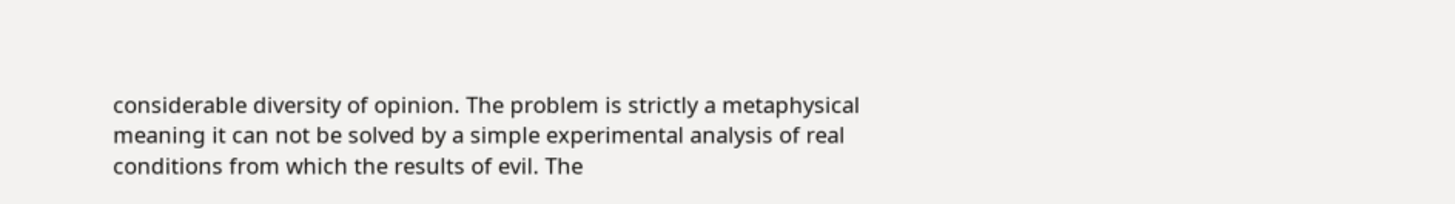considerable diversity of opinion. The problem is strictly a metaphysical meaning it can not be solved by a simple experimental analysis of real conditions from which the results of evil. The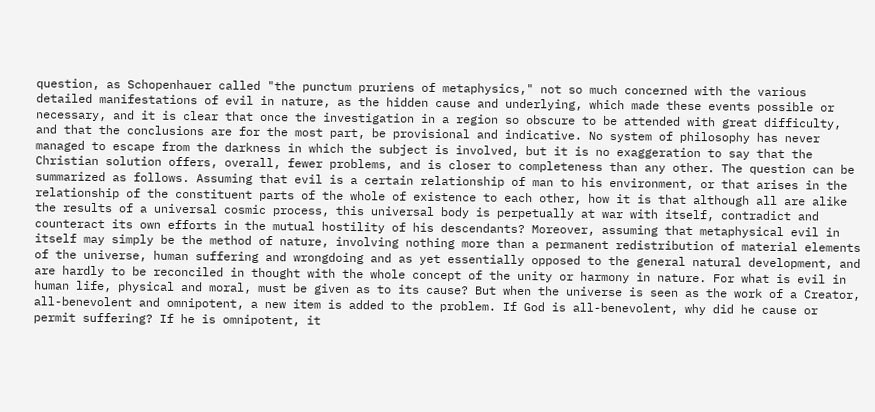question, as Schopenhauer called "the punctum pruriens of metaphysics," not so much concerned with the various detailed manifestations of evil in nature, as the hidden cause and underlying, which made these events possible or necessary, and it is clear that once the investigation in a region so obscure to be attended with great difficulty, and that the conclusions are for the most part, be provisional and indicative. No system of philosophy has never managed to escape from the darkness in which the subject is involved, but it is no exaggeration to say that the Christian solution offers, overall, fewer problems, and is closer to completeness than any other. The question can be summarized as follows. Assuming that evil is a certain relationship of man to his environment, or that arises in the relationship of the constituent parts of the whole of existence to each other, how it is that although all are alike the results of a universal cosmic process, this universal body is perpetually at war with itself, contradict and counteract its own efforts in the mutual hostility of his descendants? Moreover, assuming that metaphysical evil in itself may simply be the method of nature, involving nothing more than a permanent redistribution of material elements of the universe, human suffering and wrongdoing and as yet essentially opposed to the general natural development, and are hardly to be reconciled in thought with the whole concept of the unity or harmony in nature. For what is evil in human life, physical and moral, must be given as to its cause? But when the universe is seen as the work of a Creator, all-benevolent and omnipotent, a new item is added to the problem. If God is all-benevolent, why did he cause or permit suffering? If he is omnipotent, it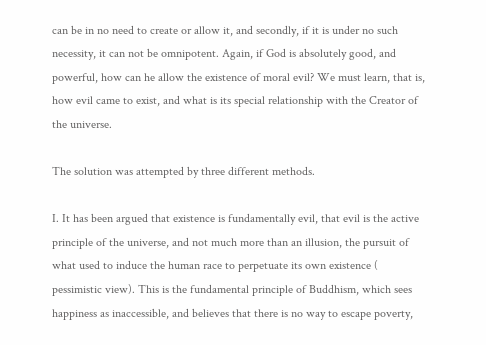can be in no need to create or allow it, and secondly, if it is under no such necessity, it can not be omnipotent. Again, if God is absolutely good, and powerful, how can he allow the existence of moral evil? We must learn, that is, how evil came to exist, and what is its special relationship with the Creator of the universe.

The solution was attempted by three different methods.

I. It has been argued that existence is fundamentally evil, that evil is the active principle of the universe, and not much more than an illusion, the pursuit of what used to induce the human race to perpetuate its own existence ( pessimistic view). This is the fundamental principle of Buddhism, which sees happiness as inaccessible, and believes that there is no way to escape poverty,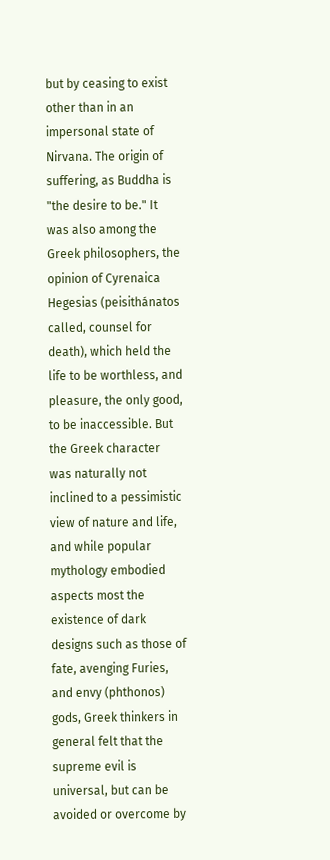but by ceasing to exist other than in an impersonal state of Nirvana. The origin of suffering, as Buddha is "the desire to be." It was also among the Greek philosophers, the opinion of Cyrenaica Hegesias (peisithánatos called, counsel for death), which held the life to be worthless, and pleasure, the only good, to be inaccessible. But the Greek character was naturally not inclined to a pessimistic view of nature and life, and while popular mythology embodied aspects most the existence of dark designs such as those of fate, avenging Furies, and envy (phthonos) gods, Greek thinkers in general felt that the supreme evil is universal, but can be avoided or overcome by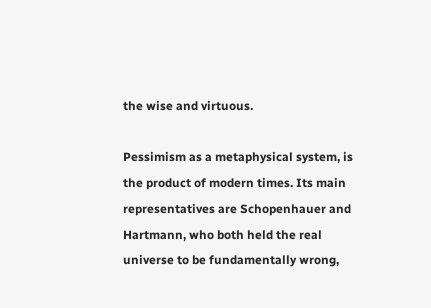the wise and virtuous.

Pessimism as a metaphysical system, is the product of modern times. Its main representatives are Schopenhauer and Hartmann, who both held the real universe to be fundamentally wrong,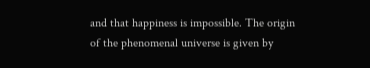and that happiness is impossible. The origin of the phenomenal universe is given by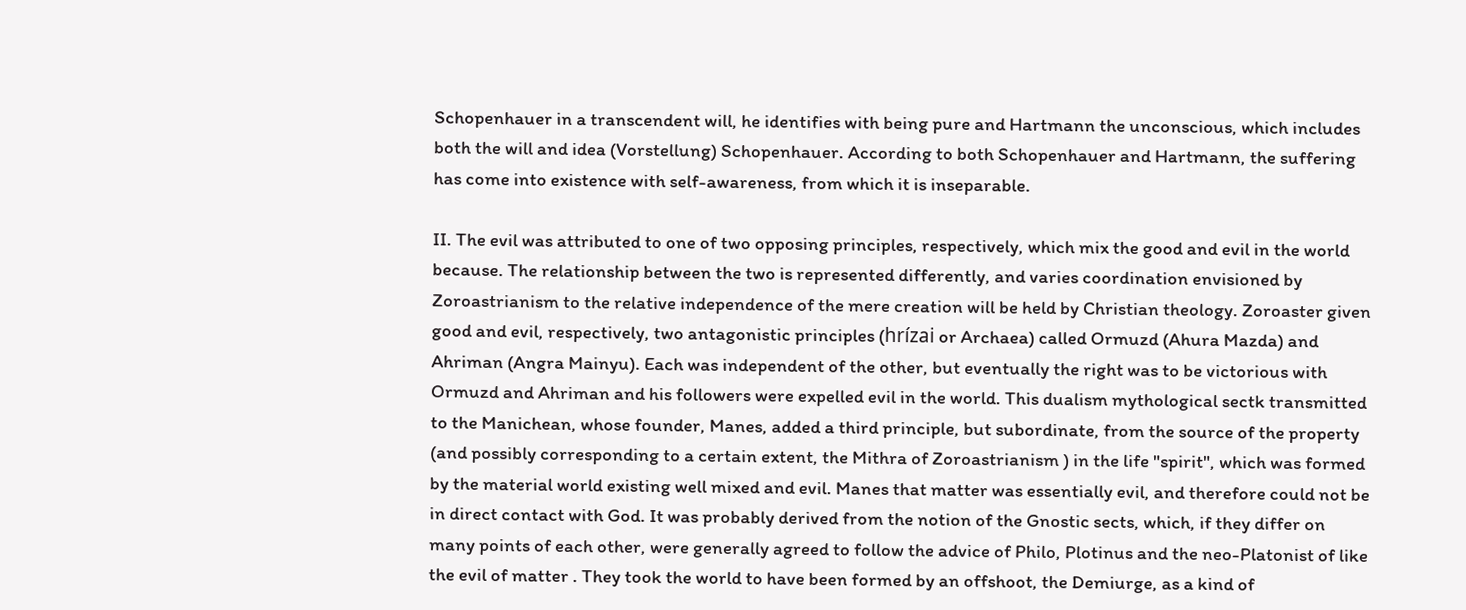Schopenhauer in a transcendent will, he identifies with being pure and Hartmann the unconscious, which includes both the will and idea (Vorstellung) Schopenhauer. According to both Schopenhauer and Hartmann, the suffering has come into existence with self-awareness, from which it is inseparable.

II. The evil was attributed to one of two opposing principles, respectively, which mix the good and evil in the world because. The relationship between the two is represented differently, and varies coordination envisioned by Zoroastrianism to the relative independence of the mere creation will be held by Christian theology. Zoroaster given good and evil, respectively, two antagonistic principles (hrízai or Archaea) called Ormuzd (Ahura Mazda) and Ahriman (Angra Mainyu). Each was independent of the other, but eventually the right was to be victorious with Ormuzd and Ahriman and his followers were expelled evil in the world. This dualism mythological sectk transmitted to the Manichean, whose founder, Manes, added a third principle, but subordinate, from the source of the property (and possibly corresponding to a certain extent, the Mithra of Zoroastrianism ) in the life "spirit", which was formed by the material world existing well mixed and evil. Manes that matter was essentially evil, and therefore could not be in direct contact with God. It was probably derived from the notion of the Gnostic sects, which, if they differ on many points of each other, were generally agreed to follow the advice of Philo, Plotinus and the neo-Platonist of like the evil of matter . They took the world to have been formed by an offshoot, the Demiurge, as a kind of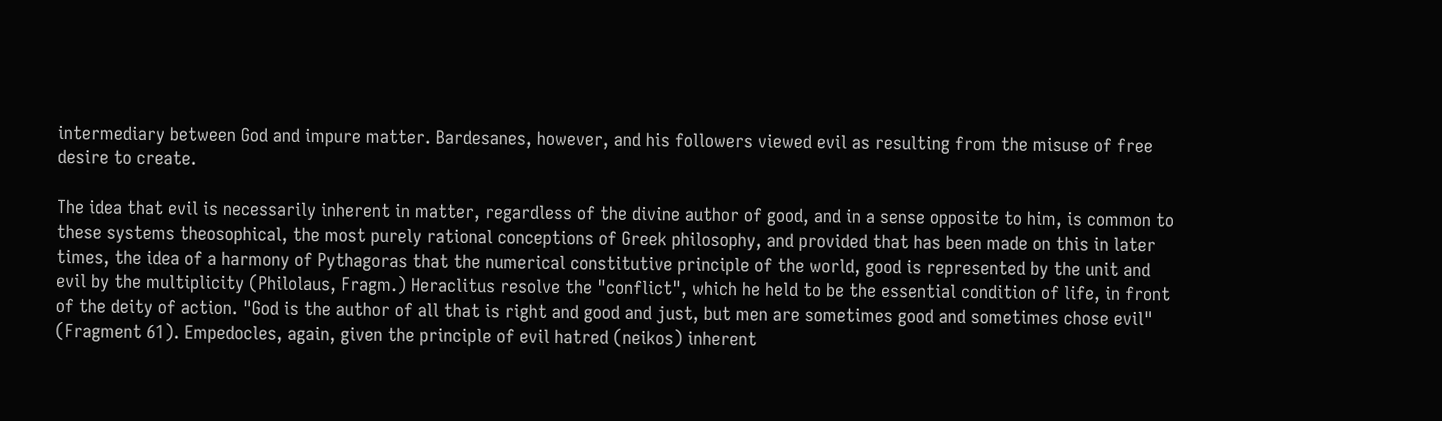intermediary between God and impure matter. Bardesanes, however, and his followers viewed evil as resulting from the misuse of free desire to create.

The idea that evil is necessarily inherent in matter, regardless of the divine author of good, and in a sense opposite to him, is common to these systems theosophical, the most purely rational conceptions of Greek philosophy, and provided that has been made on this in later times, the idea of a harmony of Pythagoras that the numerical constitutive principle of the world, good is represented by the unit and evil by the multiplicity (Philolaus, Fragm.) Heraclitus resolve the "conflict", which he held to be the essential condition of life, in front of the deity of action. "God is the author of all that is right and good and just, but men are sometimes good and sometimes chose evil" (Fragment 61). Empedocles, again, given the principle of evil hatred (neikos) inherent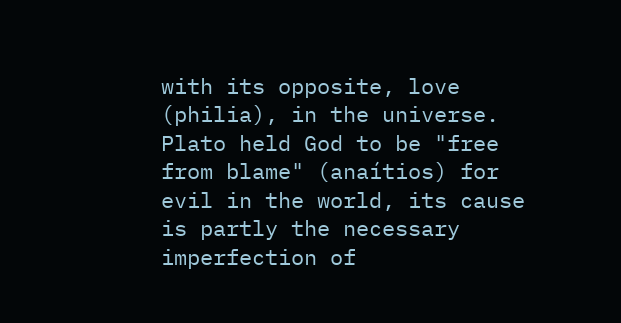with its opposite, love (philia), in the universe. Plato held God to be "free from blame" (anaítios) for evil in the world, its cause is partly the necessary imperfection of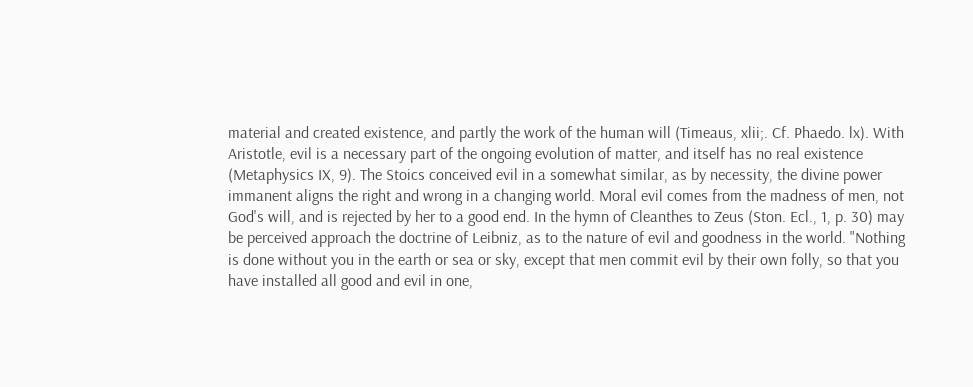material and created existence, and partly the work of the human will (Timeaus, xlii;. Cf. Phaedo. lx). With Aristotle, evil is a necessary part of the ongoing evolution of matter, and itself has no real existence (Metaphysics IX, 9). The Stoics conceived evil in a somewhat similar, as by necessity, the divine power immanent aligns the right and wrong in a changing world. Moral evil comes from the madness of men, not God's will, and is rejected by her to a good end. In the hymn of Cleanthes to Zeus (Ston. Ecl., 1, p. 30) may be perceived approach the doctrine of Leibniz, as to the nature of evil and goodness in the world. "Nothing is done without you in the earth or sea or sky, except that men commit evil by their own folly, so that you have installed all good and evil in one,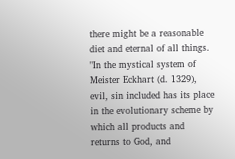there might be a reasonable diet and eternal of all things. "In the mystical system of Meister Eckhart (d. 1329), evil, sin included has its place in the evolutionary scheme by which all products and returns to God, and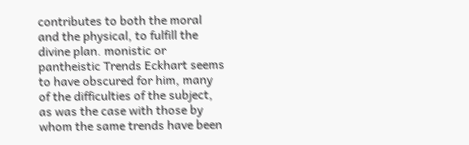contributes to both the moral and the physical, to fulfill the divine plan. monistic or pantheistic Trends Eckhart seems to have obscured for him, many of the difficulties of the subject, as was the case with those by whom the same trends have been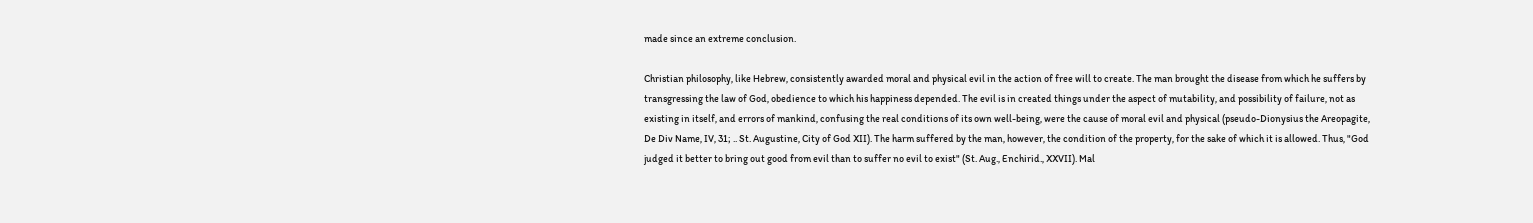made since an extreme conclusion.

Christian philosophy, like Hebrew, consistently awarded moral and physical evil in the action of free will to create. The man brought the disease from which he suffers by transgressing the law of God, obedience to which his happiness depended. The evil is in created things under the aspect of mutability, and possibility of failure, not as existing in itself, and errors of mankind, confusing the real conditions of its own well-being, were the cause of moral evil and physical (pseudo-Dionysius the Areopagite, De Div Name, IV, 31; .. St. Augustine, City of God XII). The harm suffered by the man, however, the condition of the property, for the sake of which it is allowed. Thus, "God judged it better to bring out good from evil than to suffer no evil to exist" (St. Aug., Enchirid., XXVII). Mal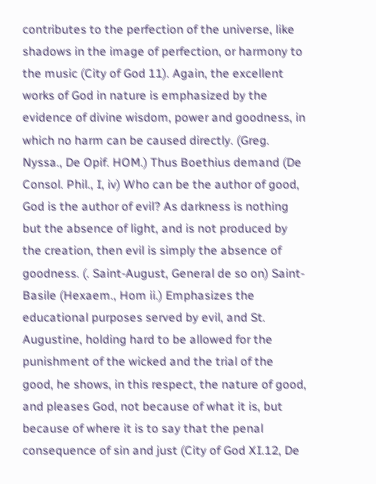contributes to the perfection of the universe, like shadows in the image of perfection, or harmony to the music (City of God 11). Again, the excellent works of God in nature is emphasized by the evidence of divine wisdom, power and goodness, in which no harm can be caused directly. (Greg. Nyssa., De Opif. HOM.) Thus Boethius demand (De Consol. Phil., I, iv) Who can be the author of good, God is the author of evil? As darkness is nothing but the absence of light, and is not produced by the creation, then evil is simply the absence of goodness. (. Saint-August, General de so on) Saint-Basile (Hexaem., Hom ii.) Emphasizes the educational purposes served by evil, and St. Augustine, holding hard to be allowed for the punishment of the wicked and the trial of the good, he shows, in this respect, the nature of good, and pleases God, not because of what it is, but because of where it is to say that the penal consequence of sin and just (City of God XI.12, De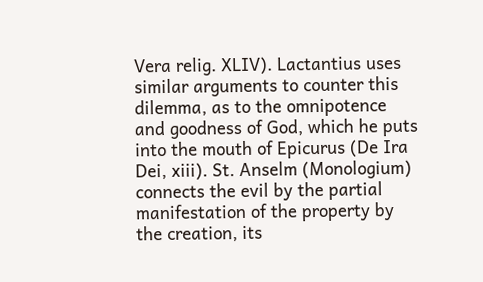Vera relig. XLIV). Lactantius uses similar arguments to counter this dilemma, as to the omnipotence and goodness of God, which he puts into the mouth of Epicurus (De Ira Dei, xiii). St. Anselm (Monologium) connects the evil by the partial manifestation of the property by the creation, its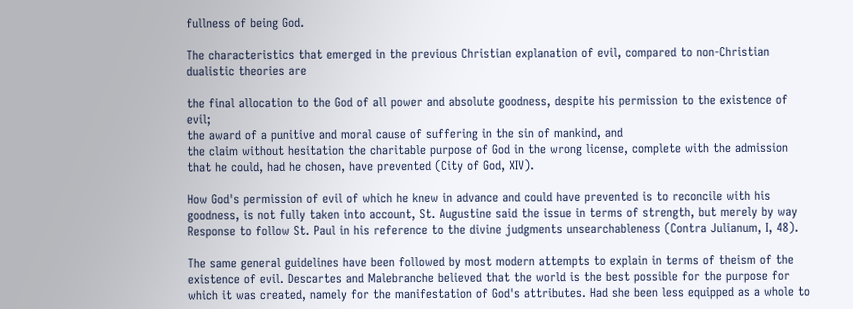fullness of being God.

The characteristics that emerged in the previous Christian explanation of evil, compared to non-Christian dualistic theories are

the final allocation to the God of all power and absolute goodness, despite his permission to the existence of evil;
the award of a punitive and moral cause of suffering in the sin of mankind, and
the claim without hesitation the charitable purpose of God in the wrong license, complete with the admission that he could, had he chosen, have prevented (City of God, XIV).

How God's permission of evil of which he knew in advance and could have prevented is to reconcile with his goodness, is not fully taken into account, St. Augustine said the issue in terms of strength, but merely by way Response to follow St. Paul in his reference to the divine judgments unsearchableness (Contra Julianum, I, 48).

The same general guidelines have been followed by most modern attempts to explain in terms of theism of the existence of evil. Descartes and Malebranche believed that the world is the best possible for the purpose for which it was created, namely for the manifestation of God's attributes. Had she been less equipped as a whole to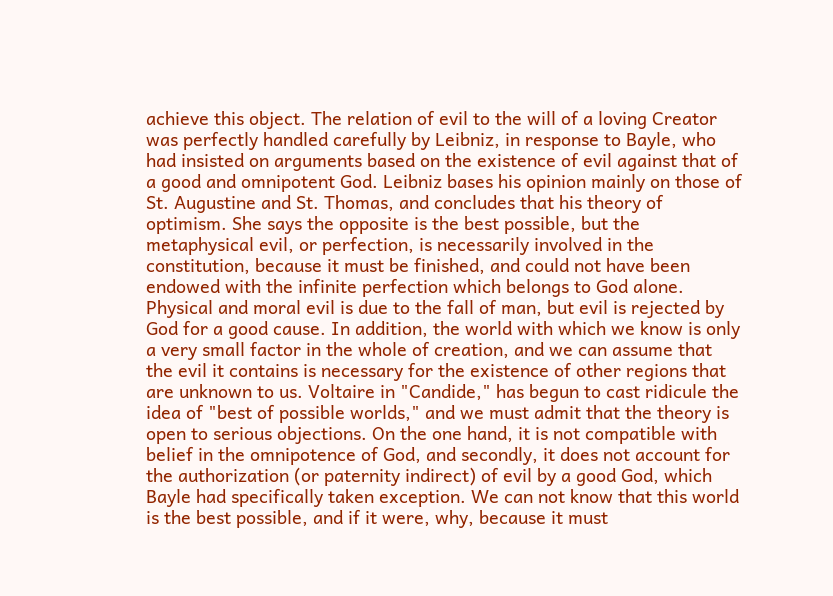achieve this object. The relation of evil to the will of a loving Creator was perfectly handled carefully by Leibniz, in response to Bayle, who had insisted on arguments based on the existence of evil against that of a good and omnipotent God. Leibniz bases his opinion mainly on those of St. Augustine and St. Thomas, and concludes that his theory of optimism. She says the opposite is the best possible, but the metaphysical evil, or perfection, is necessarily involved in the constitution, because it must be finished, and could not have been endowed with the infinite perfection which belongs to God alone. Physical and moral evil is due to the fall of man, but evil is rejected by God for a good cause. In addition, the world with which we know is only a very small factor in the whole of creation, and we can assume that the evil it contains is necessary for the existence of other regions that are unknown to us. Voltaire in "Candide," has begun to cast ridicule the idea of "best of possible worlds," and we must admit that the theory is open to serious objections. On the one hand, it is not compatible with belief in the omnipotence of God, and secondly, it does not account for the authorization (or paternity indirect) of evil by a good God, which Bayle had specifically taken exception. We can not know that this world is the best possible, and if it were, why, because it must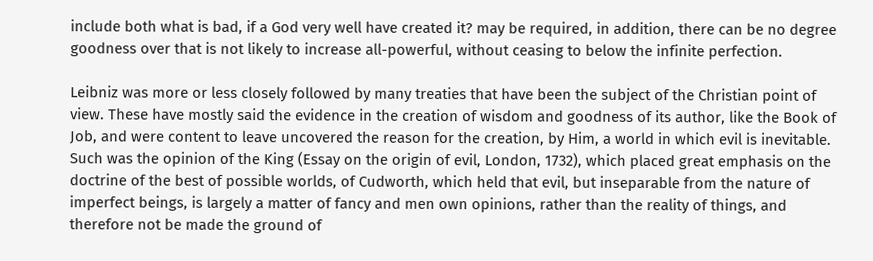include both what is bad, if a God very well have created it? may be required, in addition, there can be no degree goodness over that is not likely to increase all-powerful, without ceasing to below the infinite perfection.

Leibniz was more or less closely followed by many treaties that have been the subject of the Christian point of view. These have mostly said the evidence in the creation of wisdom and goodness of its author, like the Book of Job, and were content to leave uncovered the reason for the creation, by Him, a world in which evil is inevitable. Such was the opinion of the King (Essay on the origin of evil, London, 1732), which placed great emphasis on the doctrine of the best of possible worlds, of Cudworth, which held that evil, but inseparable from the nature of imperfect beings, is largely a matter of fancy and men own opinions, rather than the reality of things, and therefore not be made the ground of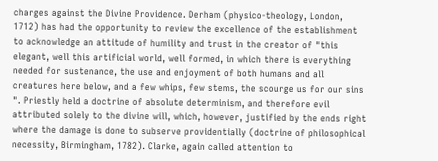charges against the Divine Providence. Derham (physico-theology, London, 1712) has had the opportunity to review the excellence of the establishment to acknowledge an attitude of humility and trust in the creator of "this elegant, well this artificial world, well formed, in which there is everything needed for sustenance, the use and enjoyment of both humans and all creatures here below, and a few whips, few stems, the scourge us for our sins ". Priestly held a doctrine of absolute determinism, and therefore evil attributed solely to the divine will, which, however, justified by the ends right where the damage is done to subserve providentially (doctrine of philosophical necessity, Birmingham, 1782). Clarke, again called attention to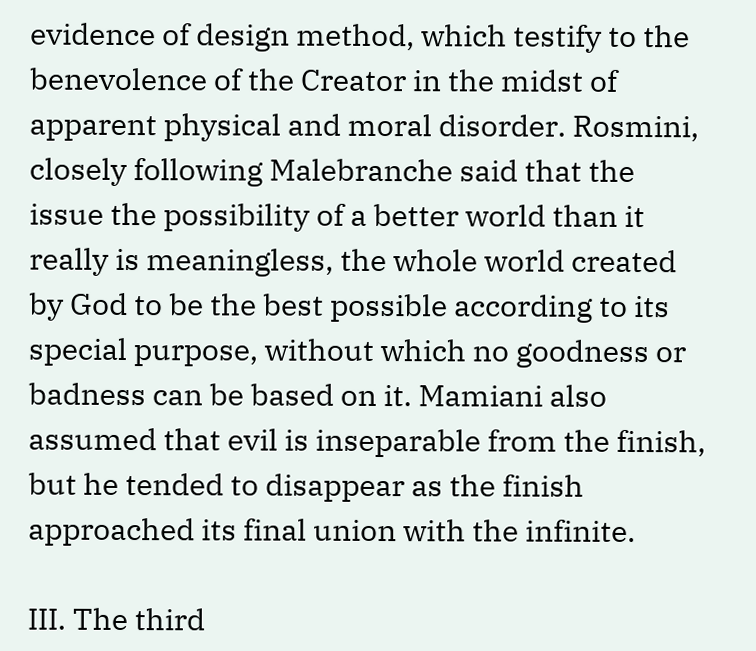evidence of design method, which testify to the benevolence of the Creator in the midst of apparent physical and moral disorder. Rosmini, closely following Malebranche said that the issue the possibility of a better world than it really is meaningless, the whole world created by God to be the best possible according to its special purpose, without which no goodness or badness can be based on it. Mamiani also assumed that evil is inseparable from the finish, but he tended to disappear as the finish approached its final union with the infinite.

III. The third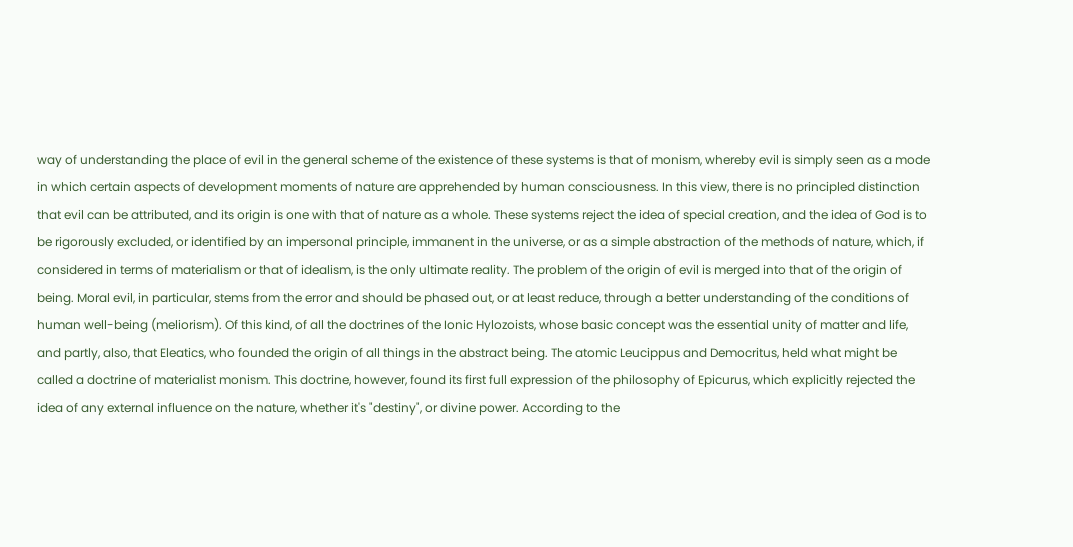way of understanding the place of evil in the general scheme of the existence of these systems is that of monism, whereby evil is simply seen as a mode in which certain aspects of development moments of nature are apprehended by human consciousness. In this view, there is no principled distinction that evil can be attributed, and its origin is one with that of nature as a whole. These systems reject the idea of special creation, and the idea of God is to be rigorously excluded, or identified by an impersonal principle, immanent in the universe, or as a simple abstraction of the methods of nature, which, if considered in terms of materialism or that of idealism, is the only ultimate reality. The problem of the origin of evil is merged into that of the origin of being. Moral evil, in particular, stems from the error and should be phased out, or at least reduce, through a better understanding of the conditions of human well-being (meliorism). Of this kind, of all the doctrines of the Ionic Hylozoists, whose basic concept was the essential unity of matter and life, and partly, also, that Eleatics, who founded the origin of all things in the abstract being. The atomic Leucippus and Democritus, held what might be called a doctrine of materialist monism. This doctrine, however, found its first full expression of the philosophy of Epicurus, which explicitly rejected the idea of any external influence on the nature, whether it's "destiny", or divine power. According to the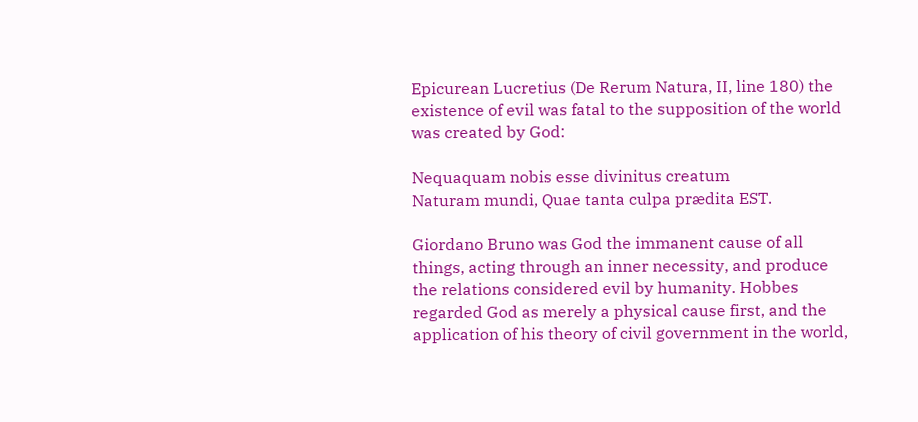Epicurean Lucretius (De Rerum Natura, II, line 180) the existence of evil was fatal to the supposition of the world was created by God:

Nequaquam nobis esse divinitus creatum
Naturam mundi, Quae tanta culpa prædita EST.

Giordano Bruno was God the immanent cause of all things, acting through an inner necessity, and produce the relations considered evil by humanity. Hobbes regarded God as merely a physical cause first, and the application of his theory of civil government in the world,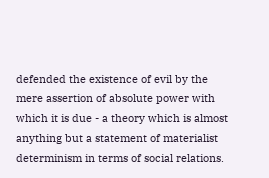defended the existence of evil by the mere assertion of absolute power with which it is due - a theory which is almost anything but a statement of materialist determinism in terms of social relations.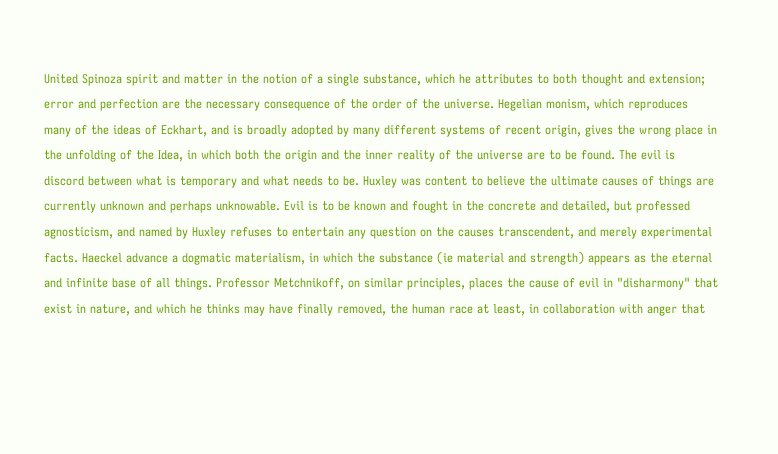United Spinoza spirit and matter in the notion of a single substance, which he attributes to both thought and extension; error and perfection are the necessary consequence of the order of the universe. Hegelian monism, which reproduces many of the ideas of Eckhart, and is broadly adopted by many different systems of recent origin, gives the wrong place in the unfolding of the Idea, in which both the origin and the inner reality of the universe are to be found. The evil is discord between what is temporary and what needs to be. Huxley was content to believe the ultimate causes of things are currently unknown and perhaps unknowable. Evil is to be known and fought in the concrete and detailed, but professed agnosticism, and named by Huxley refuses to entertain any question on the causes transcendent, and merely experimental facts. Haeckel advance a dogmatic materialism, in which the substance (ie material and strength) appears as the eternal and infinite base of all things. Professor Metchnikoff, on similar principles, places the cause of evil in "disharmony" that exist in nature, and which he thinks may have finally removed, the human race at least, in collaboration with anger that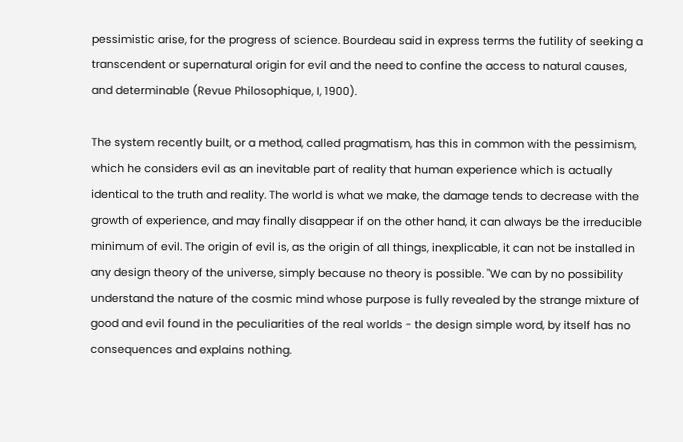pessimistic arise, for the progress of science. Bourdeau said in express terms the futility of seeking a transcendent or supernatural origin for evil and the need to confine the access to natural causes, and determinable (Revue Philosophique, I, 1900).

The system recently built, or a method, called pragmatism, has this in common with the pessimism, which he considers evil as an inevitable part of reality that human experience which is actually identical to the truth and reality. The world is what we make, the damage tends to decrease with the growth of experience, and may finally disappear if on the other hand, it can always be the irreducible minimum of evil. The origin of evil is, as the origin of all things, inexplicable, it can not be installed in any design theory of the universe, simply because no theory is possible. "We can by no possibility understand the nature of the cosmic mind whose purpose is fully revealed by the strange mixture of good and evil found in the peculiarities of the real worlds - the design simple word, by itself has no consequences and explains nothing.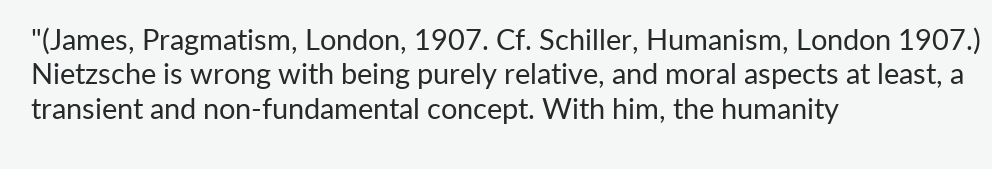"(James, Pragmatism, London, 1907. Cf. Schiller, Humanism, London 1907.) Nietzsche is wrong with being purely relative, and moral aspects at least, a transient and non-fundamental concept. With him, the humanity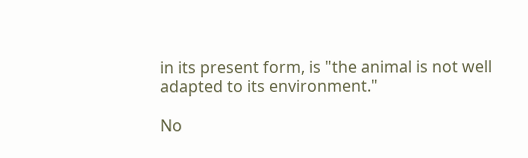in its present form, is "the animal is not well adapted to its environment."

No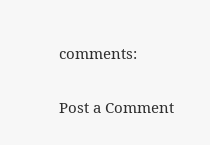comments:

Post a Comment